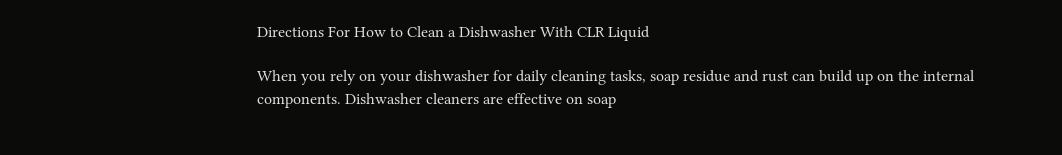Directions For How to Clean a Dishwasher With CLR Liquid

When you rely on your dishwasher for daily cleaning tasks, soap residue and rust can build up on the internal components. Dishwasher cleaners are effective on soap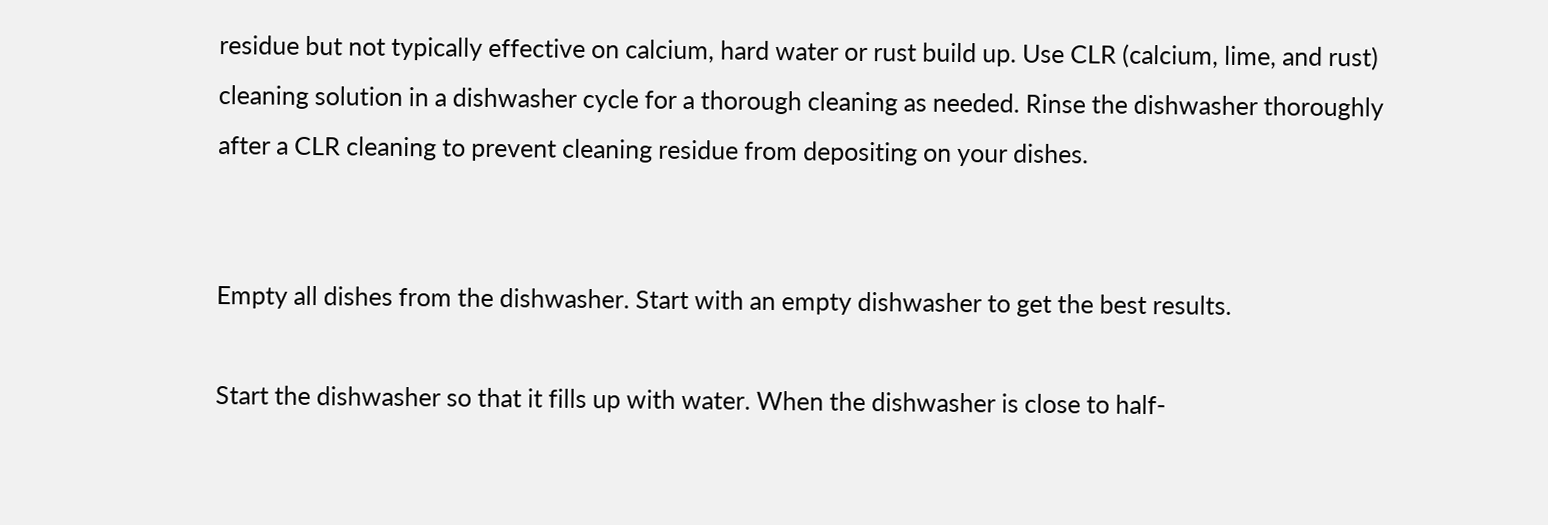residue but not typically effective on calcium, hard water or rust build up. Use CLR (calcium, lime, and rust) cleaning solution in a dishwasher cycle for a thorough cleaning as needed. Rinse the dishwasher thoroughly after a CLR cleaning to prevent cleaning residue from depositing on your dishes.


Empty all dishes from the dishwasher. Start with an empty dishwasher to get the best results.

Start the dishwasher so that it fills up with water. When the dishwasher is close to half-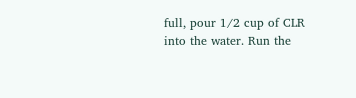full, pour 1/2 cup of CLR into the water. Run the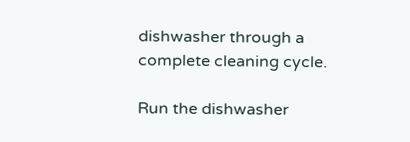dishwasher through a complete cleaning cycle.

Run the dishwasher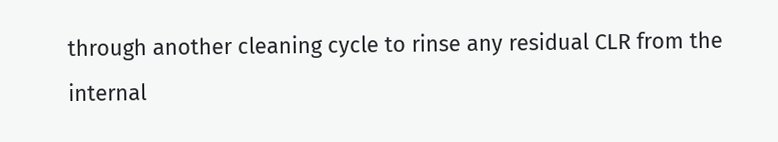through another cleaning cycle to rinse any residual CLR from the internal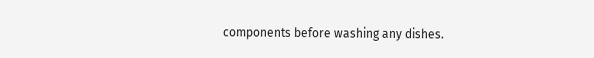components before washing any dishes.